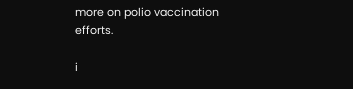more on polio vaccination efforts.

i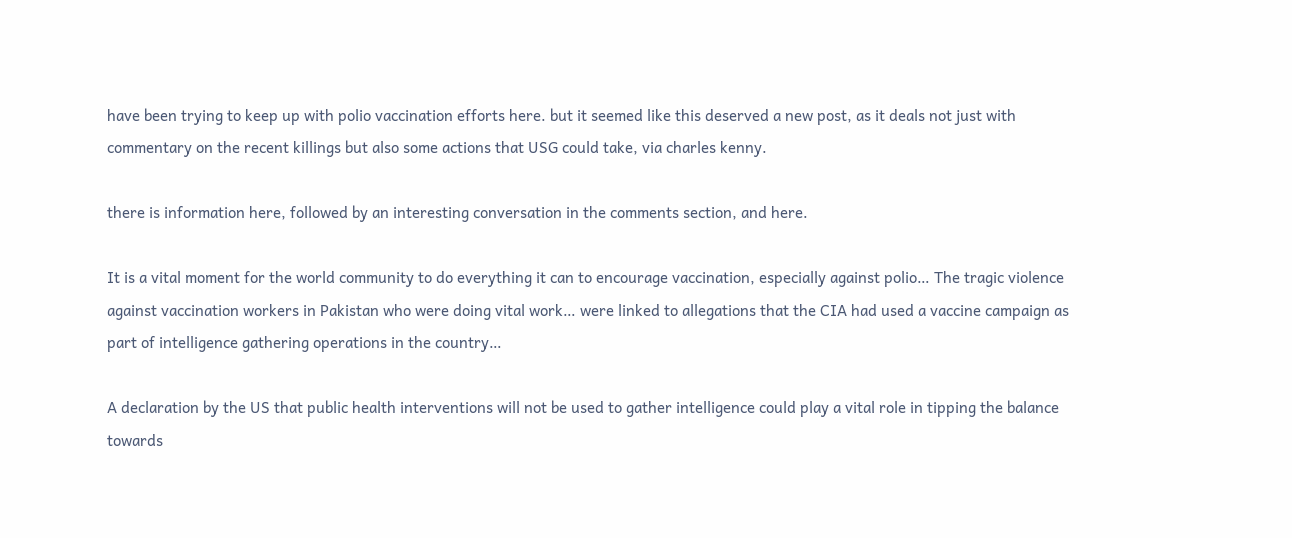have been trying to keep up with polio vaccination efforts here. but it seemed like this deserved a new post, as it deals not just with commentary on the recent killings but also some actions that USG could take, via charles kenny.

there is information here, followed by an interesting conversation in the comments section, and here.

It is a vital moment for the world community to do everything it can to encourage vaccination, especially against polio… The tragic violence against vaccination workers in Pakistan who were doing vital work… were linked to allegations that the CIA had used a vaccine campaign as part of intelligence gathering operations in the country…

A declaration by the US that public health interventions will not be used to gather intelligence could play a vital role in tipping the balance towards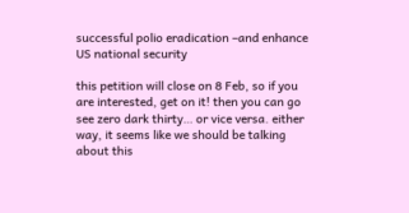successful polio eradication –and enhance US national security

this petition will close on 8 Feb, so if you are interested, get on it! then you can go see zero dark thirty… or vice versa. either way, it seems like we should be talking about this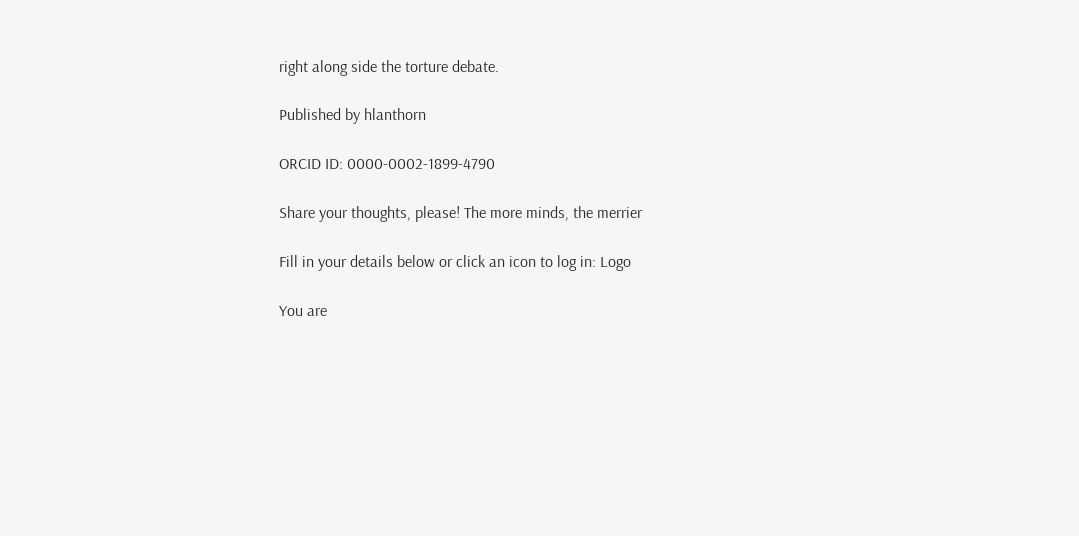right along side the torture debate.

Published by hlanthorn

ORCID ID: 0000-0002-1899-4790

Share your thoughts, please! The more minds, the merrier

Fill in your details below or click an icon to log in: Logo

You are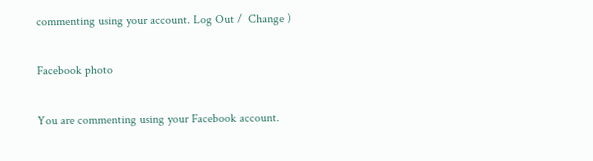commenting using your account. Log Out /  Change )

Facebook photo

You are commenting using your Facebook account.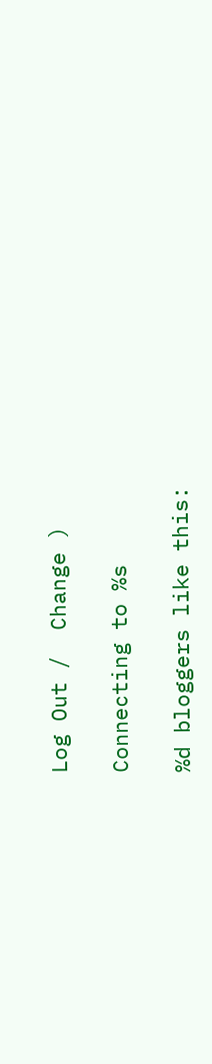Log Out /  Change )

Connecting to %s

%d bloggers like this: